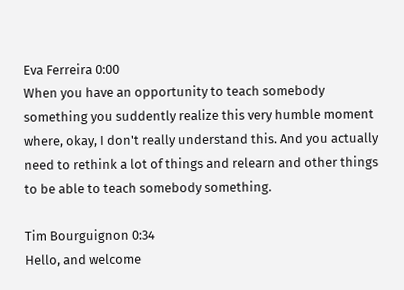Eva Ferreira 0:00
When you have an opportunity to teach somebody something you suddently realize this very humble moment where, okay, I don't really understand this. And you actually need to rethink a lot of things and relearn and other things to be able to teach somebody something.

Tim Bourguignon 0:34
Hello, and welcome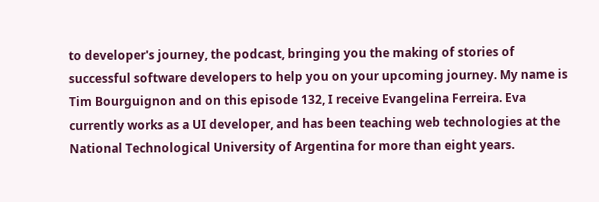to developer's journey, the podcast, bringing you the making of stories of successful software developers to help you on your upcoming journey. My name is Tim Bourguignon and on this episode 132, I receive Evangelina Ferreira. Eva currently works as a UI developer, and has been teaching web technologies at the National Technological University of Argentina for more than eight years.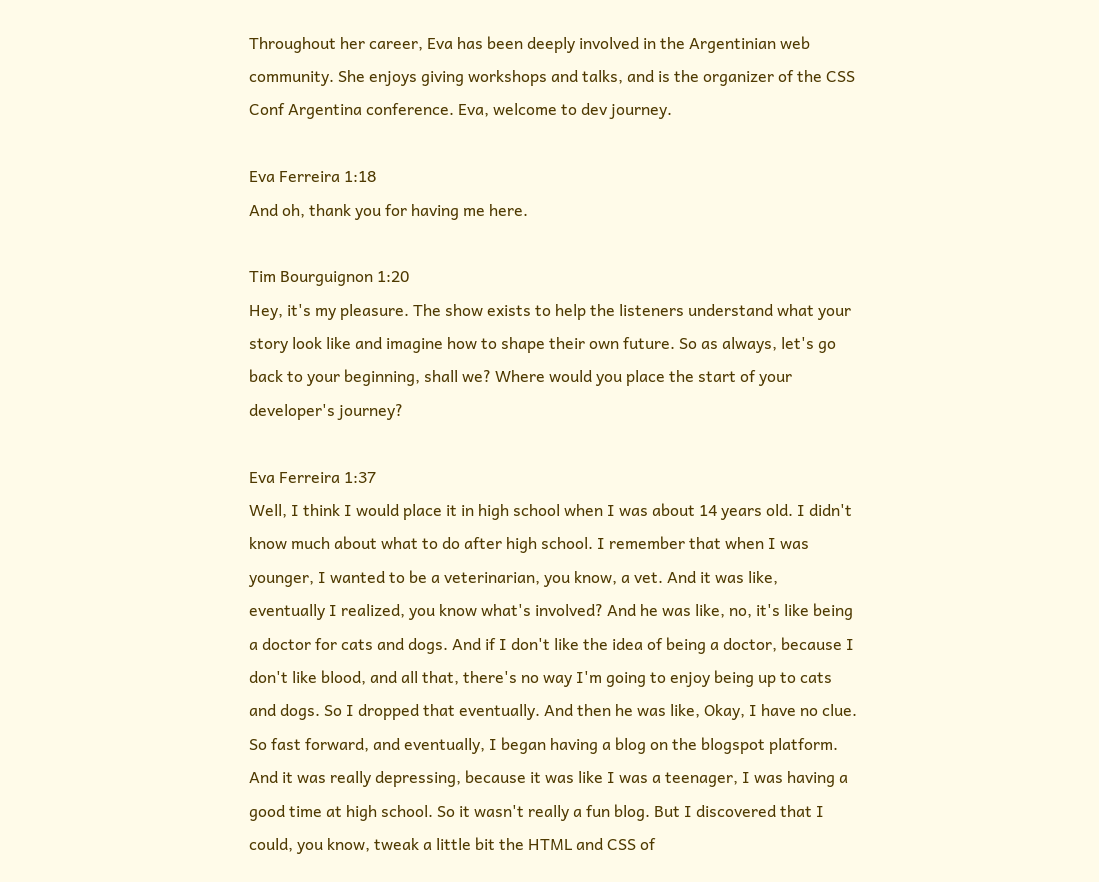Throughout her career, Eva has been deeply involved in the Argentinian web community. She enjoys giving workshops and talks, and is the organizer of the CSS Conf Argentina conference. Eva, welcome to dev journey.

Eva Ferreira 1:18
And oh, thank you for having me here.

Tim Bourguignon 1:20
Hey, it's my pleasure. The show exists to help the listeners understand what your story look like and imagine how to shape their own future. So as always, let's go back to your beginning, shall we? Where would you place the start of your developer's journey?

Eva Ferreira 1:37
Well, I think I would place it in high school when I was about 14 years old. I didn't know much about what to do after high school. I remember that when I was younger, I wanted to be a veterinarian, you know, a vet. And it was like, eventually I realized, you know what's involved? And he was like, no, it's like being a doctor for cats and dogs. And if I don't like the idea of being a doctor, because I don't like blood, and all that, there's no way I'm going to enjoy being up to cats and dogs. So I dropped that eventually. And then he was like, Okay, I have no clue. So fast forward, and eventually, I began having a blog on the blogspot platform. And it was really depressing, because it was like I was a teenager, I was having a good time at high school. So it wasn't really a fun blog. But I discovered that I could, you know, tweak a little bit the HTML and CSS of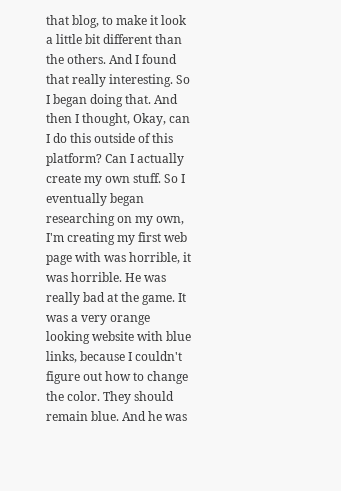that blog, to make it look a little bit different than the others. And I found that really interesting. So I began doing that. And then I thought, Okay, can I do this outside of this platform? Can I actually create my own stuff. So I eventually began researching on my own, I'm creating my first web page with was horrible, it was horrible. He was really bad at the game. It was a very orange looking website with blue links, because I couldn't figure out how to change the color. They should remain blue. And he was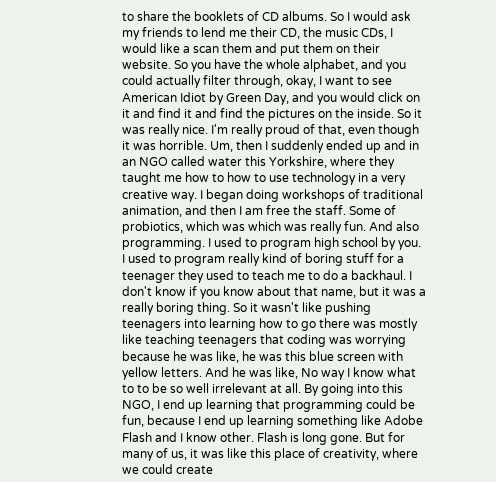to share the booklets of CD albums. So I would ask my friends to lend me their CD, the music CDs, I would like a scan them and put them on their website. So you have the whole alphabet, and you could actually filter through, okay, I want to see American Idiot by Green Day, and you would click on it and find it and find the pictures on the inside. So it was really nice. I'm really proud of that, even though it was horrible. Um, then I suddenly ended up and in an NGO called water this Yorkshire, where they taught me how to how to use technology in a very creative way. I began doing workshops of traditional animation, and then I am free the staff. Some of probiotics, which was which was really fun. And also programming. I used to program high school by you. I used to program really kind of boring stuff for a teenager they used to teach me to do a backhaul. I don't know if you know about that name, but it was a really boring thing. So it wasn't like pushing teenagers into learning how to go there was mostly like teaching teenagers that coding was worrying because he was like, he was this blue screen with yellow letters. And he was like, No way I know what to to be so well irrelevant at all. By going into this NGO, I end up learning that programming could be fun, because I end up learning something like Adobe Flash and I know other. Flash is long gone. But for many of us, it was like this place of creativity, where we could create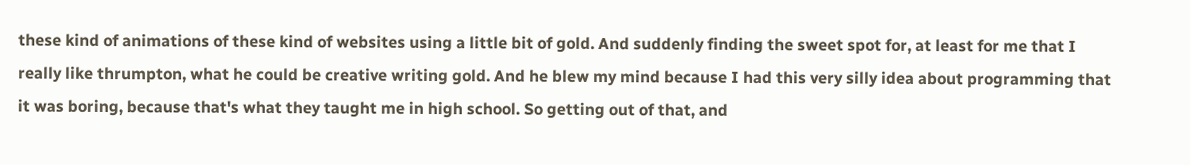these kind of animations of these kind of websites using a little bit of gold. And suddenly finding the sweet spot for, at least for me that I really like thrumpton, what he could be creative writing gold. And he blew my mind because I had this very silly idea about programming that it was boring, because that's what they taught me in high school. So getting out of that, and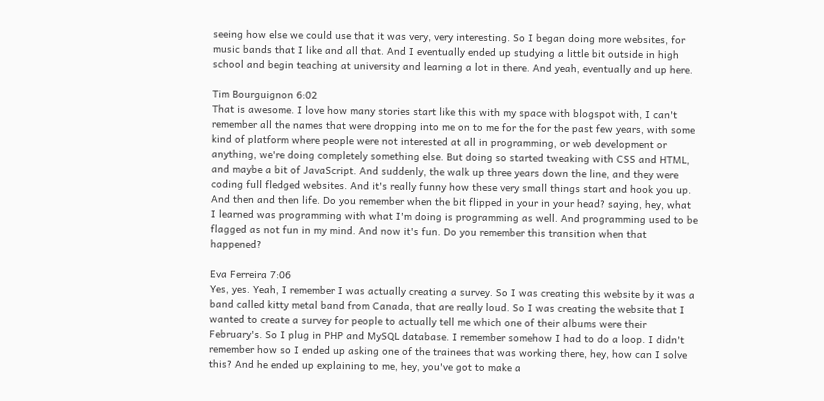seeing how else we could use that it was very, very interesting. So I began doing more websites, for music bands that I like and all that. And I eventually ended up studying a little bit outside in high school and begin teaching at university and learning a lot in there. And yeah, eventually and up here.

Tim Bourguignon 6:02
That is awesome. I love how many stories start like this with my space with blogspot with, I can't remember all the names that were dropping into me on to me for the for the past few years, with some kind of platform where people were not interested at all in programming, or web development or anything, we're doing completely something else. But doing so started tweaking with CSS and HTML, and maybe a bit of JavaScript. And suddenly, the walk up three years down the line, and they were coding full fledged websites. And it's really funny how these very small things start and hook you up. And then and then life. Do you remember when the bit flipped in your in your head? saying, hey, what I learned was programming with what I'm doing is programming as well. And programming used to be flagged as not fun in my mind. And now it's fun. Do you remember this transition when that happened?

Eva Ferreira 7:06
Yes, yes. Yeah, I remember I was actually creating a survey. So I was creating this website by it was a band called kitty metal band from Canada, that are really loud. So I was creating the website that I wanted to create a survey for people to actually tell me which one of their albums were their February's. So I plug in PHP and MySQL database. I remember somehow I had to do a loop. I didn't remember how so I ended up asking one of the trainees that was working there, hey, how can I solve this? And he ended up explaining to me, hey, you've got to make a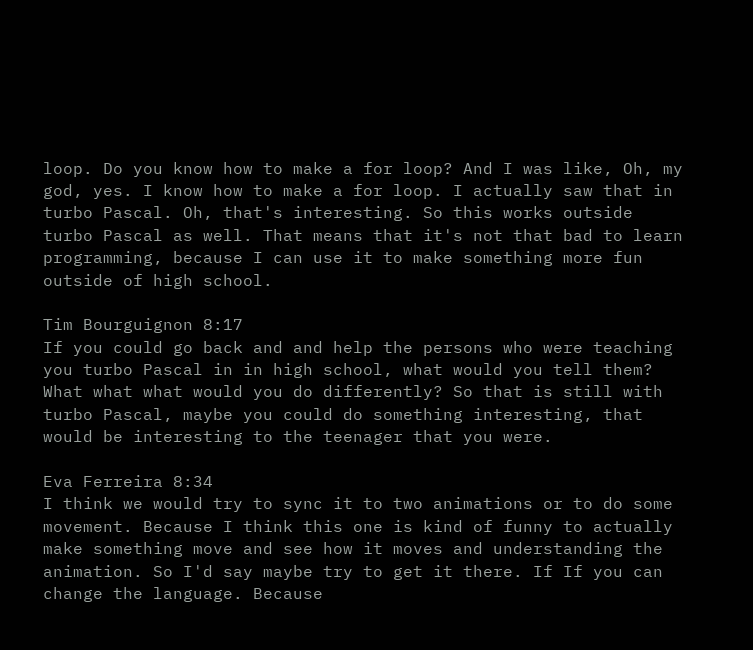loop. Do you know how to make a for loop? And I was like, Oh, my god, yes. I know how to make a for loop. I actually saw that in turbo Pascal. Oh, that's interesting. So this works outside turbo Pascal as well. That means that it's not that bad to learn programming, because I can use it to make something more fun outside of high school.

Tim Bourguignon 8:17
If you could go back and and help the persons who were teaching you turbo Pascal in in high school, what would you tell them? What what what would you do differently? So that is still with turbo Pascal, maybe you could do something interesting, that would be interesting to the teenager that you were.

Eva Ferreira 8:34
I think we would try to sync it to two animations or to do some movement. Because I think this one is kind of funny to actually make something move and see how it moves and understanding the animation. So I'd say maybe try to get it there. If If you can change the language. Because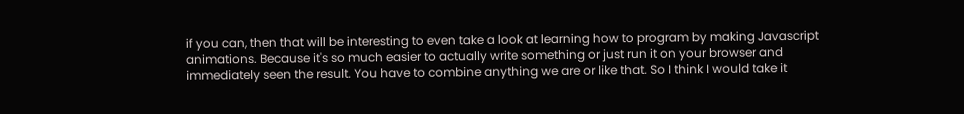if you can, then that will be interesting to even take a look at learning how to program by making Javascript animations. Because it's so much easier to actually write something or just run it on your browser and immediately seen the result. You have to combine anything we are or like that. So I think I would take it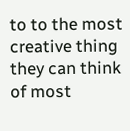to to the most creative thing they can think of most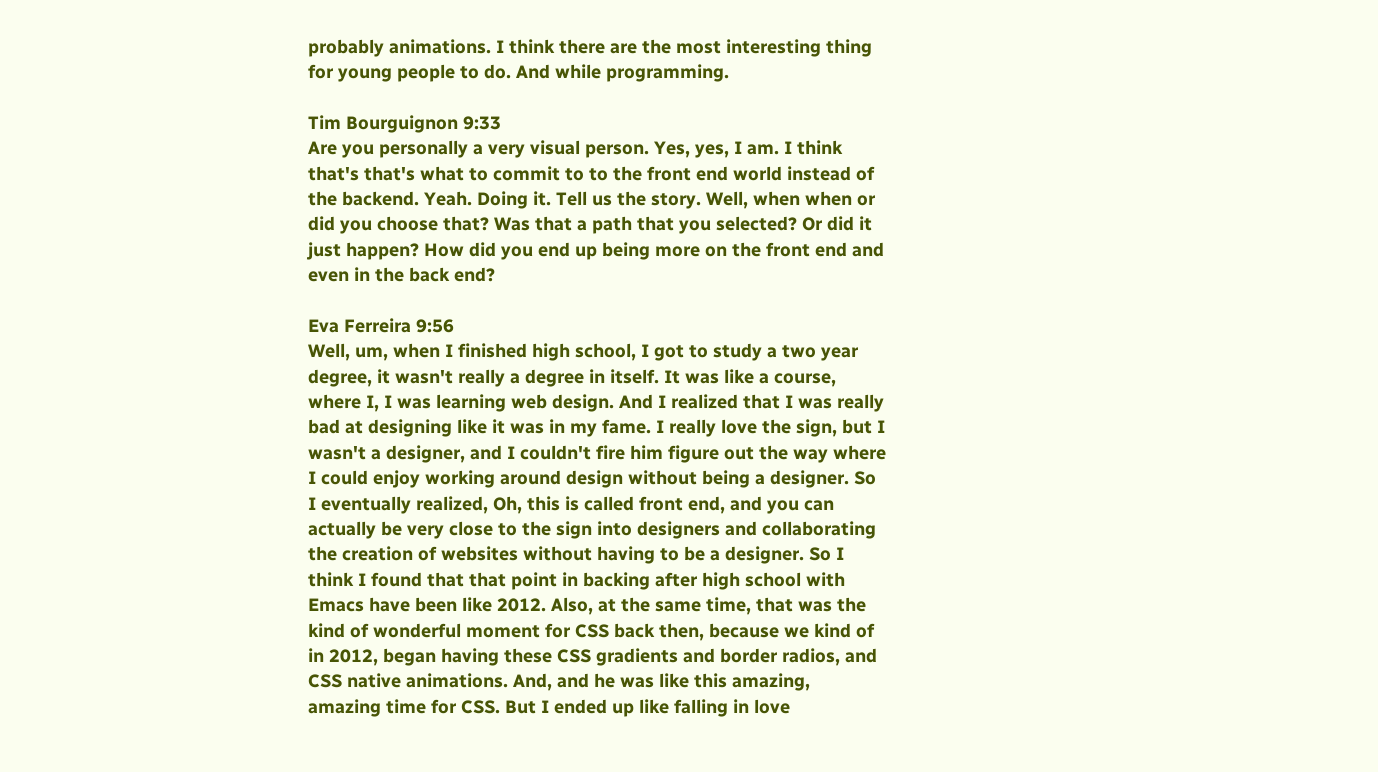probably animations. I think there are the most interesting thing for young people to do. And while programming.

Tim Bourguignon 9:33
Are you personally a very visual person. Yes, yes, I am. I think that's that's what to commit to to the front end world instead of the backend. Yeah. Doing it. Tell us the story. Well, when when or did you choose that? Was that a path that you selected? Or did it just happen? How did you end up being more on the front end and even in the back end?

Eva Ferreira 9:56
Well, um, when I finished high school, I got to study a two year degree, it wasn't really a degree in itself. It was like a course, where I, I was learning web design. And I realized that I was really bad at designing like it was in my fame. I really love the sign, but I wasn't a designer, and I couldn't fire him figure out the way where I could enjoy working around design without being a designer. So I eventually realized, Oh, this is called front end, and you can actually be very close to the sign into designers and collaborating the creation of websites without having to be a designer. So I think I found that that point in backing after high school with Emacs have been like 2012. Also, at the same time, that was the kind of wonderful moment for CSS back then, because we kind of in 2012, began having these CSS gradients and border radios, and CSS native animations. And, and he was like this amazing, amazing time for CSS. But I ended up like falling in love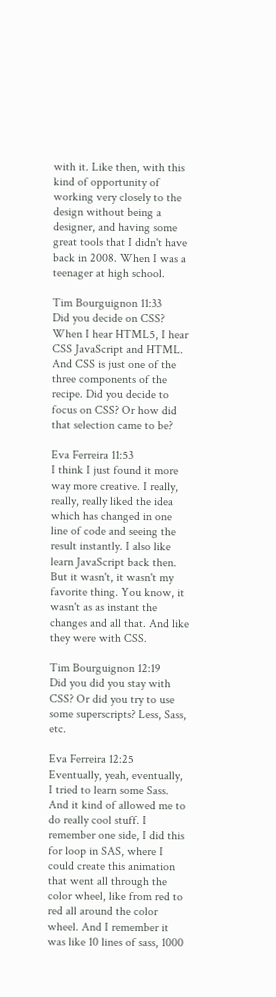with it. Like then, with this kind of opportunity of working very closely to the design without being a designer, and having some great tools that I didn't have back in 2008. When I was a teenager at high school.

Tim Bourguignon 11:33
Did you decide on CSS? When I hear HTML5, I hear CSS JavaScript and HTML. And CSS is just one of the three components of the recipe. Did you decide to focus on CSS? Or how did that selection came to be?

Eva Ferreira 11:53
I think I just found it more way more creative. I really, really, really liked the idea which has changed in one line of code and seeing the result instantly. I also like learn JavaScript back then. But it wasn't, it wasn't my favorite thing. You know, it wasn't as as instant the changes and all that. And like they were with CSS.

Tim Bourguignon 12:19
Did you did you stay with CSS? Or did you try to use some superscripts? Less, Sass, etc.

Eva Ferreira 12:25
Eventually, yeah, eventually, I tried to learn some Sass. And it kind of allowed me to do really cool stuff. I remember one side, I did this for loop in SAS, where I could create this animation that went all through the color wheel, like from red to red all around the color wheel. And I remember it was like 10 lines of sass, 1000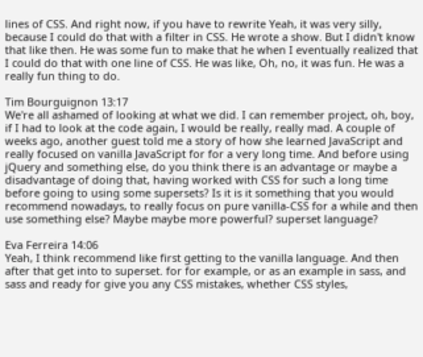lines of CSS. And right now, if you have to rewrite Yeah, it was very silly, because I could do that with a filter in CSS. He wrote a show. But I didn't know that like then. He was some fun to make that he when I eventually realized that I could do that with one line of CSS. He was like, Oh, no, it was fun. He was a really fun thing to do.

Tim Bourguignon 13:17
We're all ashamed of looking at what we did. I can remember project, oh, boy, if I had to look at the code again, I would be really, really mad. A couple of weeks ago, another guest told me a story of how she learned JavaScript and really focused on vanilla JavaScript for for a very long time. And before using jQuery and something else, do you think there is an advantage or maybe a disadvantage of doing that, having worked with CSS for such a long time before going to using some supersets? Is it is it something that you would recommend nowadays, to really focus on pure vanilla-CSS for a while and then use something else? Maybe maybe more powerful? superset language?

Eva Ferreira 14:06
Yeah, I think recommend like first getting to the vanilla language. And then after that get into to superset. for for example, or as an example in sass, and sass and ready for give you any CSS mistakes, whether CSS styles,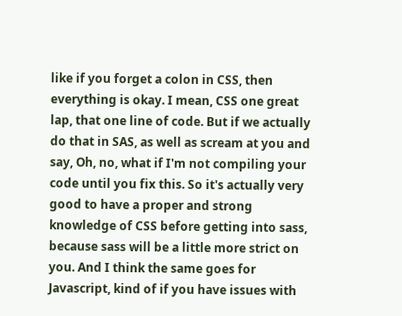like if you forget a colon in CSS, then everything is okay. I mean, CSS one great lap, that one line of code. But if we actually do that in SAS, as well as scream at you and say, Oh, no, what if I'm not compiling your code until you fix this. So it's actually very good to have a proper and strong knowledge of CSS before getting into sass, because sass will be a little more strict on you. And I think the same goes for Javascript, kind of if you have issues with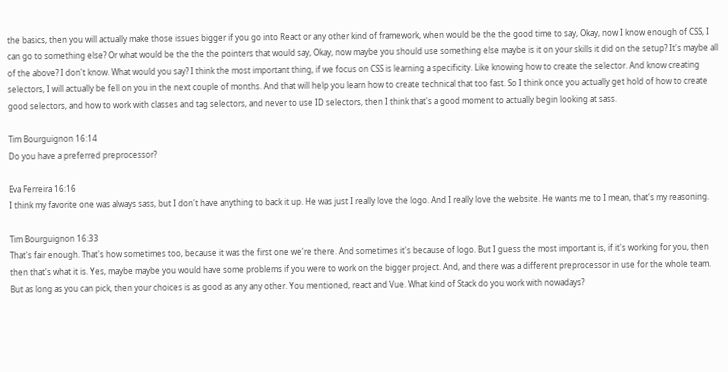the basics, then you will actually make those issues bigger if you go into React or any other kind of framework, when would be the the good time to say, Okay, now I know enough of CSS, I can go to something else? Or what would be the the the pointers that would say, Okay, now maybe you should use something else maybe is it on your skills it did on the setup? It's maybe all of the above? I don't know. What would you say? I think the most important thing, if we focus on CSS is learning a specificity. Like knowing how to create the selector. And know creating selectors, I will actually be fell on you in the next couple of months. And that will help you learn how to create technical that too fast. So I think once you actually get hold of how to create good selectors, and how to work with classes and tag selectors, and never to use ID selectors, then I think that's a good moment to actually begin looking at sass.

Tim Bourguignon 16:14
Do you have a preferred preprocessor?

Eva Ferreira 16:16
I think my favorite one was always sass, but I don't have anything to back it up. He was just I really love the logo. And I really love the website. He wants me to I mean, that's my reasoning.

Tim Bourguignon 16:33
That's fair enough. That's how sometimes too, because it was the first one we're there. And sometimes it's because of logo. But I guess the most important is, if it's working for you, then then that's what it is. Yes, maybe maybe you would have some problems if you were to work on the bigger project. And, and there was a different preprocessor in use for the whole team. But as long as you can pick, then your choices is as good as any any other. You mentioned, react and Vue. What kind of Stack do you work with nowadays?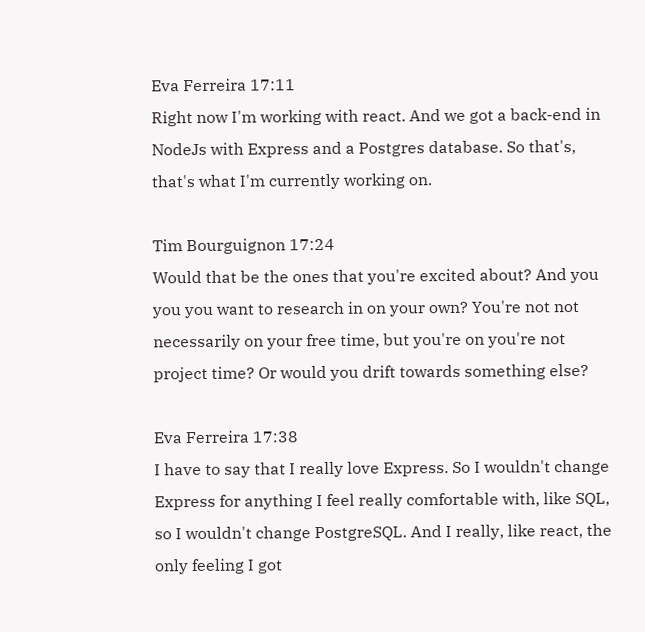Eva Ferreira 17:11
Right now I'm working with react. And we got a back-end in NodeJs with Express and a Postgres database. So that's, that's what I'm currently working on.

Tim Bourguignon 17:24
Would that be the ones that you're excited about? And you you you want to research in on your own? You're not not necessarily on your free time, but you're on you're not project time? Or would you drift towards something else?

Eva Ferreira 17:38
I have to say that I really love Express. So I wouldn't change Express for anything I feel really comfortable with, like SQL, so I wouldn't change PostgreSQL. And I really, like react, the only feeling I got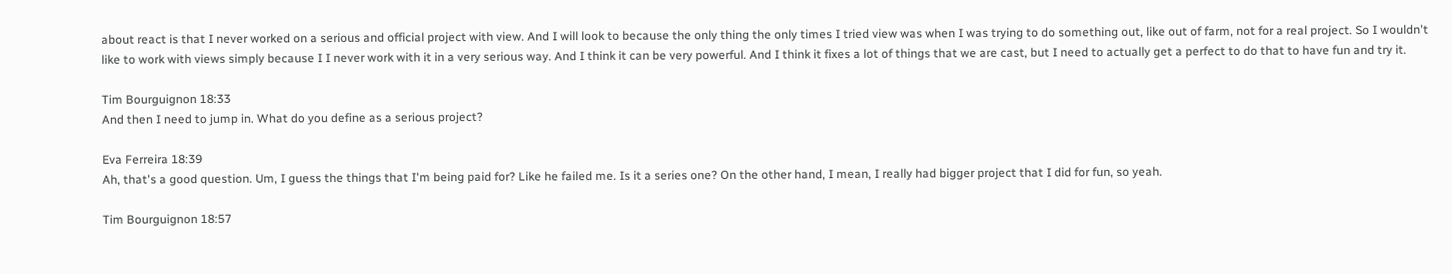about react is that I never worked on a serious and official project with view. And I will look to because the only thing the only times I tried view was when I was trying to do something out, like out of farm, not for a real project. So I wouldn't like to work with views simply because I I never work with it in a very serious way. And I think it can be very powerful. And I think it fixes a lot of things that we are cast, but I need to actually get a perfect to do that to have fun and try it.

Tim Bourguignon 18:33
And then I need to jump in. What do you define as a serious project?

Eva Ferreira 18:39
Ah, that's a good question. Um, I guess the things that I'm being paid for? Like he failed me. Is it a series one? On the other hand, I mean, I really had bigger project that I did for fun, so yeah.

Tim Bourguignon 18:57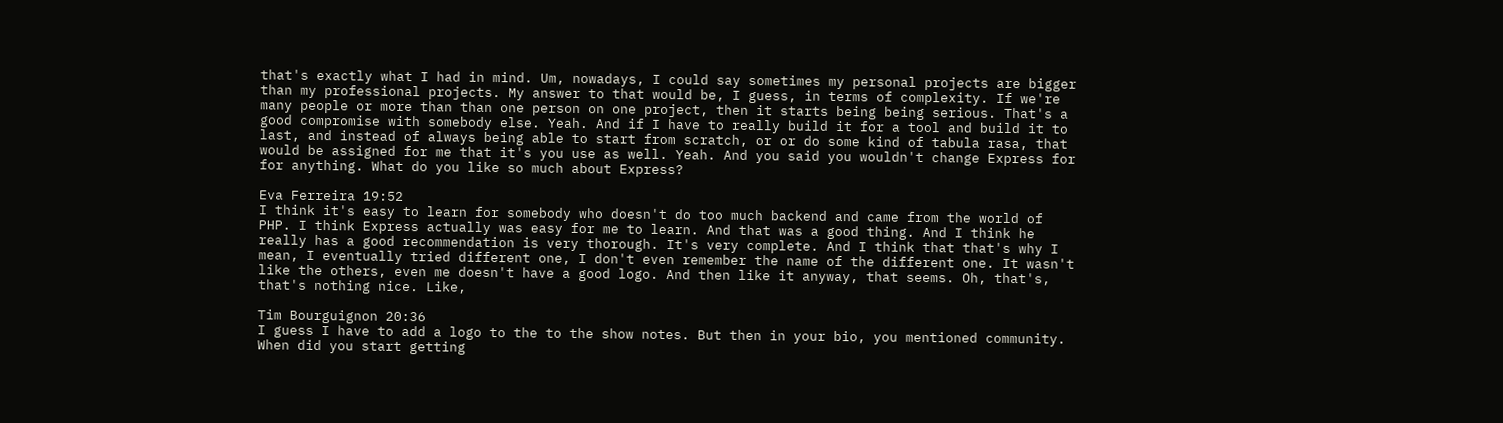that's exactly what I had in mind. Um, nowadays, I could say sometimes my personal projects are bigger than my professional projects. My answer to that would be, I guess, in terms of complexity. If we're many people or more than than one person on one project, then it starts being being serious. That's a good compromise with somebody else. Yeah. And if I have to really build it for a tool and build it to last, and instead of always being able to start from scratch, or or do some kind of tabula rasa, that would be assigned for me that it's you use as well. Yeah. And you said you wouldn't change Express for for anything. What do you like so much about Express?

Eva Ferreira 19:52
I think it's easy to learn for somebody who doesn't do too much backend and came from the world of PHP. I think Express actually was easy for me to learn. And that was a good thing. And I think he really has a good recommendation is very thorough. It's very complete. And I think that that's why I mean, I eventually tried different one, I don't even remember the name of the different one. It wasn't like the others, even me doesn't have a good logo. And then like it anyway, that seems. Oh, that's, that's nothing nice. Like,

Tim Bourguignon 20:36
I guess I have to add a logo to the to the show notes. But then in your bio, you mentioned community. When did you start getting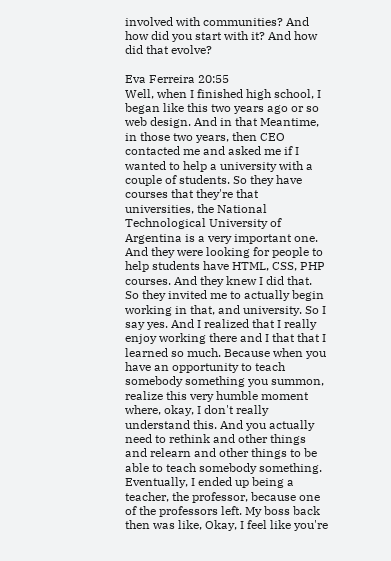involved with communities? And how did you start with it? And how did that evolve?

Eva Ferreira 20:55
Well, when I finished high school, I began like this two years ago or so web design. And in that Meantime, in those two years, then CEO contacted me and asked me if I wanted to help a university with a couple of students. So they have courses that they're that universities, the National Technological University of Argentina is a very important one. And they were looking for people to help students have HTML, CSS, PHP courses. And they knew I did that. So they invited me to actually begin working in that, and university. So I say yes. And I realized that I really enjoy working there and I that that I learned so much. Because when you have an opportunity to teach somebody something you summon, realize this very humble moment where, okay, I don't really understand this. And you actually need to rethink and other things and relearn and other things to be able to teach somebody something. Eventually, I ended up being a teacher, the professor, because one of the professors left. My boss back then was like, Okay, I feel like you're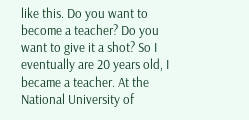like this. Do you want to become a teacher? Do you want to give it a shot? So I eventually are 20 years old, I became a teacher. At the National University of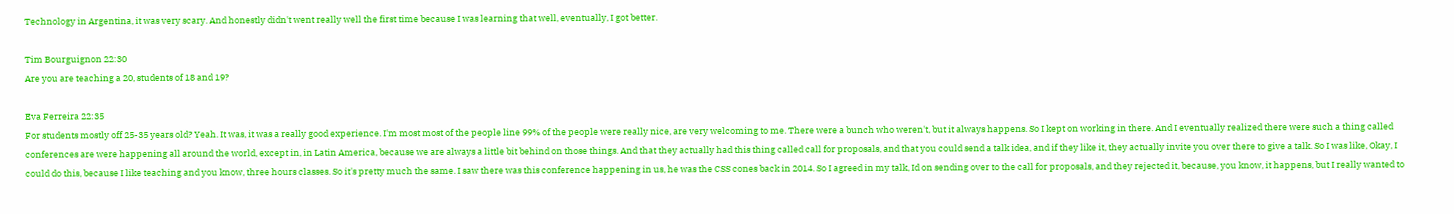Technology in Argentina, it was very scary. And honestly didn't went really well the first time because I was learning that well, eventually, I got better.

Tim Bourguignon 22:30
Are you are teaching a 20, students of 18 and 19?

Eva Ferreira 22:35
For students mostly off 25-35 years old? Yeah. It was, it was a really good experience. I'm most most of the people line 99% of the people were really nice, are very welcoming to me. There were a bunch who weren't, but it always happens. So I kept on working in there. And I eventually realized there were such a thing called conferences are were happening all around the world, except in, in Latin America, because we are always a little bit behind on those things. And that they actually had this thing called call for proposals, and that you could send a talk idea, and if they like it, they actually invite you over there to give a talk. So I was like, Okay, I could do this, because I like teaching and you know, three hours classes. So it's pretty much the same. I saw there was this conference happening in us, he was the CSS cones back in 2014. So I agreed in my talk, Id on sending over to the call for proposals, and they rejected it, because, you know, it happens, but I really wanted to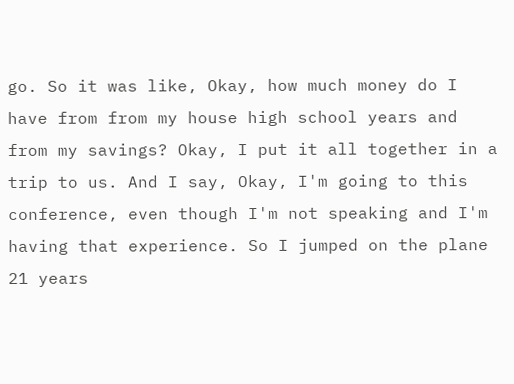go. So it was like, Okay, how much money do I have from from my house high school years and from my savings? Okay, I put it all together in a trip to us. And I say, Okay, I'm going to this conference, even though I'm not speaking and I'm having that experience. So I jumped on the plane 21 years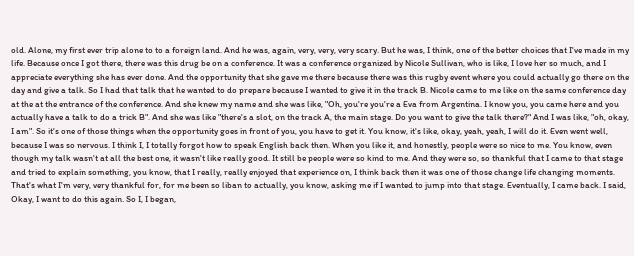old. Alone, my first ever trip alone to to a foreign land. And he was, again, very, very, very scary. But he was, I think, one of the better choices that I've made in my life. Because once I got there, there was this drug be on a conference. It was a conference organized by Nicole Sullivan, who is like, I love her so much, and I appreciate everything she has ever done. And the opportunity that she gave me there because there was this rugby event where you could actually go there on the day and give a talk. So I had that talk that he wanted to do prepare because I wanted to give it in the track B. Nicole came to me like on the same conference day at the at the entrance of the conference. And she knew my name and she was like, "Oh, you're you're a Eva from Argentina. I know you, you came here and you actually have a talk to do a trick B". And she was like "there's a slot, on the track A, the main stage. Do you want to give the talk there?" And I was like, "oh, okay, I am". So it's one of those things when the opportunity goes in front of you, you have to get it. You know, it's like, okay, yeah, yeah, I will do it. Even went well, because I was so nervous. I think I, I totally forgot how to speak English back then. When you like it, and honestly, people were so nice to me. You know, even though my talk wasn't at all the best one, it wasn't like really good. It still be people were so kind to me. And they were so, so thankful that I came to that stage and tried to explain something, you know, that I really, really enjoyed that experience on, I think back then it was one of those change life changing moments. That's what I'm very, very thankful for, for me been so liban to actually, you know, asking me if I wanted to jump into that stage. Eventually, I came back. I said, Okay, I want to do this again. So I, I began,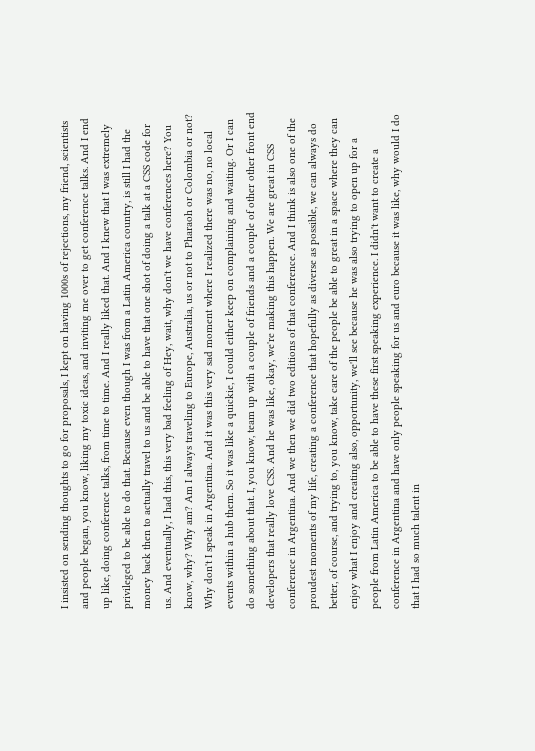I insisted on sending thoughts to go for proposals, I kept on having 1000s of rejections, my friend, scientists and people began, you know, liking my toxic ideas, and inviting me over to get conference talks. And I end up like, doing conference talks, from time to time. And I really liked that. And I knew that I was extremely privileged to be able to do that. Because even though I was from a Latin America country, is still I had the money back then to actually travel to us and be able to have that one shot of doing a talk at a CSS code for us. And eventually, I had this, this very bad feeling of Hey, wait, why don't we have conferences here? You know, why? Why am? Am I always traveling to Europe, Australia, us or not to Pharaoh or Colombia or not? Why don't I speak in Argentina. And it was this very sad moment where I realized there was no, no local events within a hub them. So it was like a quickie, I could either keep on complaining and waiting. Or I can do something about that. I, you know, team up with a couple of friends and a couple of other other front end developers that really love CSS. And he was like, okay, we're making this happen. We are great in CSS conference in Argentina. And we then we did two editions of that conference. And I think is also one of the proudest moments of my life, creating a conference that hopefully as diverse as possible, we can always do better, of course, and trying to, you know, take care of the people be able to great in a space where they can enjoy what I enjoy and creating also, opportunity, we'll see because he was also trying to open up for a people from Latin America to be able to have these first speaking experience. I didn't want to create a conference in Argentina and have only people speaking for us and euro because it was like, why would I do that I had so much talent in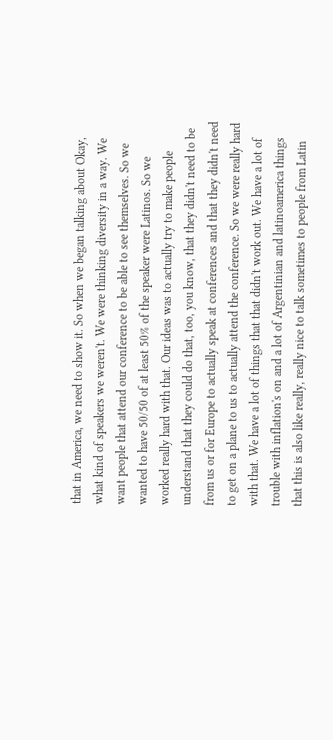that in America, we need to show it. So when we began talking about Okay, what kind of speakers we weren't. We were thinking diversity in a way. We want people that attend our conference to be able to see themselves. So we wanted to have 50/50 of at least 50% of the speaker were Latinos. So we worked really hard with that. Our ideas was to actually try to make people understand that they could do that, too, you know, that they didn't need to be from us or for Europe to actually speak at conferences and that they didn't need to get on a plane to us to actually attend the conference. So we were really hard with that. We have a lot of things that that didn't work out. We have a lot of trouble with inflation's on and a lot of Argentinian and latinoamerica things that this is also like really, really nice to talk sometimes to people from Latin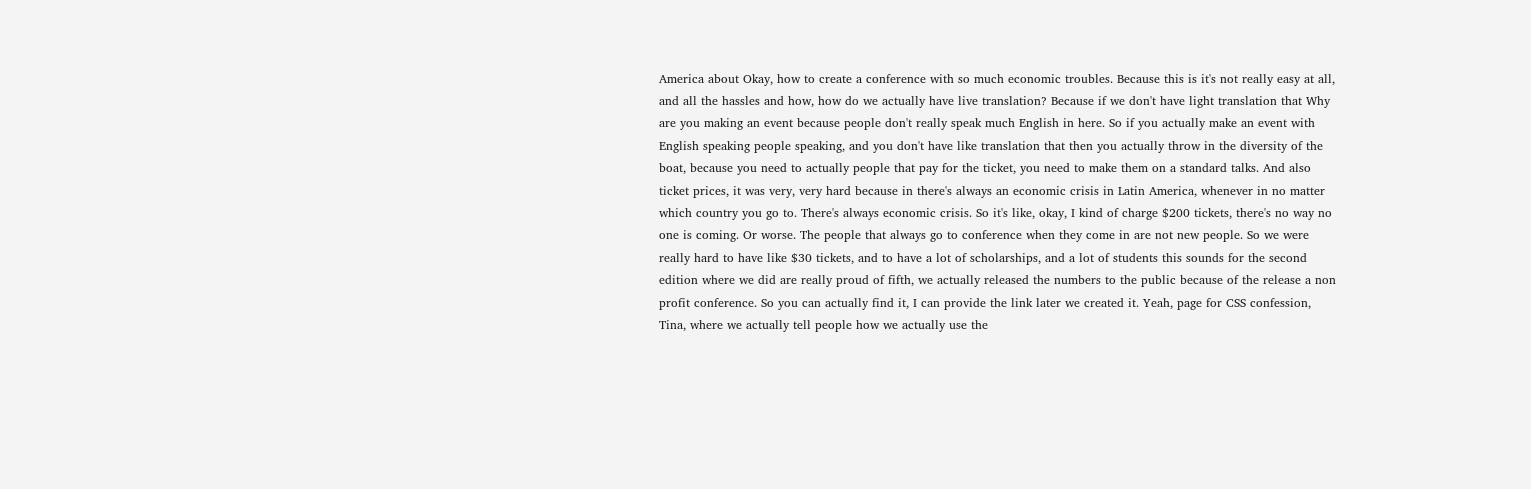America about Okay, how to create a conference with so much economic troubles. Because this is it's not really easy at all, and all the hassles and how, how do we actually have live translation? Because if we don't have light translation that Why are you making an event because people don't really speak much English in here. So if you actually make an event with English speaking people speaking, and you don't have like translation that then you actually throw in the diversity of the boat, because you need to actually people that pay for the ticket, you need to make them on a standard talks. And also ticket prices, it was very, very hard because in there's always an economic crisis in Latin America, whenever in no matter which country you go to. There's always economic crisis. So it's like, okay, I kind of charge $200 tickets, there's no way no one is coming. Or worse. The people that always go to conference when they come in are not new people. So we were really hard to have like $30 tickets, and to have a lot of scholarships, and a lot of students this sounds for the second edition where we did are really proud of fifth, we actually released the numbers to the public because of the release a non profit conference. So you can actually find it, I can provide the link later we created it. Yeah, page for CSS confession, Tina, where we actually tell people how we actually use the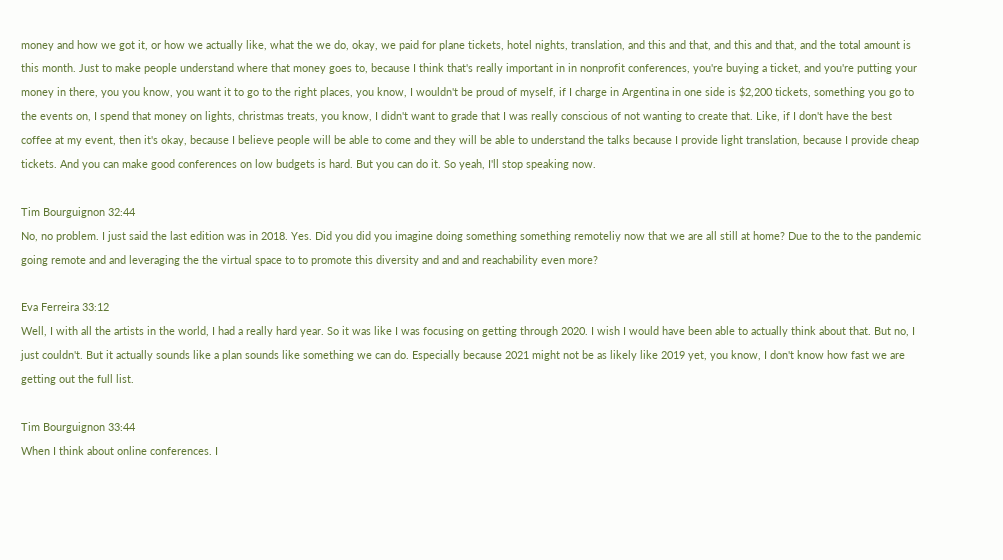money and how we got it, or how we actually like, what the we do, okay, we paid for plane tickets, hotel nights, translation, and this and that, and this and that, and the total amount is this month. Just to make people understand where that money goes to, because I think that's really important in in nonprofit conferences, you're buying a ticket, and you're putting your money in there, you you know, you want it to go to the right places, you know, I wouldn't be proud of myself, if I charge in Argentina in one side is $2,200 tickets, something you go to the events on, I spend that money on lights, christmas treats, you know, I didn't want to grade that I was really conscious of not wanting to create that. Like, if I don't have the best coffee at my event, then it's okay, because I believe people will be able to come and they will be able to understand the talks because I provide light translation, because I provide cheap tickets. And you can make good conferences on low budgets is hard. But you can do it. So yeah, I'll stop speaking now.

Tim Bourguignon 32:44
No, no problem. I just said the last edition was in 2018. Yes. Did you did you imagine doing something something remoteliy now that we are all still at home? Due to the to the pandemic going remote and and leveraging the the virtual space to to promote this diversity and and and reachability even more?

Eva Ferreira 33:12
Well, I with all the artists in the world, I had a really hard year. So it was like I was focusing on getting through 2020. I wish I would have been able to actually think about that. But no, I just couldn't. But it actually sounds like a plan sounds like something we can do. Especially because 2021 might not be as likely like 2019 yet, you know, I don't know how fast we are getting out the full list.

Tim Bourguignon 33:44
When I think about online conferences. I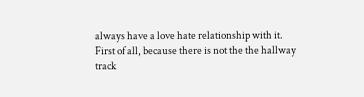always have a love hate relationship with it. First of all, because there is not the the hallway track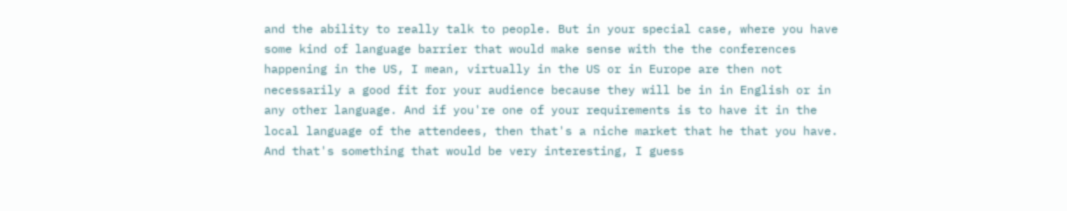and the ability to really talk to people. But in your special case, where you have some kind of language barrier that would make sense with the the conferences happening in the US, I mean, virtually in the US or in Europe are then not necessarily a good fit for your audience because they will be in in English or in any other language. And if you're one of your requirements is to have it in the local language of the attendees, then that's a niche market that he that you have. And that's something that would be very interesting, I guess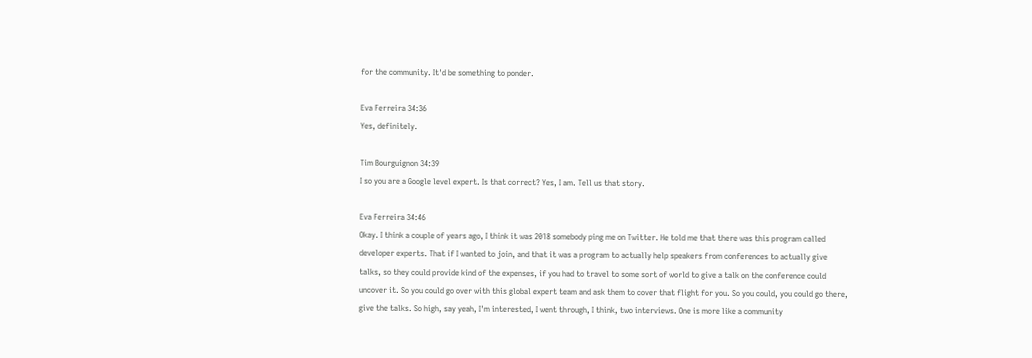for the community. It'd be something to ponder.

Eva Ferreira 34:36
Yes, definitely.

Tim Bourguignon 34:39
I so you are a Google level expert. Is that correct? Yes, I am. Tell us that story.

Eva Ferreira 34:46
Okay. I think a couple of years ago, I think it was 2018 somebody ping me on Twitter. He told me that there was this program called developer experts. That if I wanted to join, and that it was a program to actually help speakers from conferences to actually give talks, so they could provide kind of the expenses, if you had to travel to some sort of world to give a talk on the conference could uncover it. So you could go over with this global expert team and ask them to cover that flight for you. So you could, you could go there, give the talks. So high, say yeah, I'm interested, I went through, I think, two interviews. One is more like a community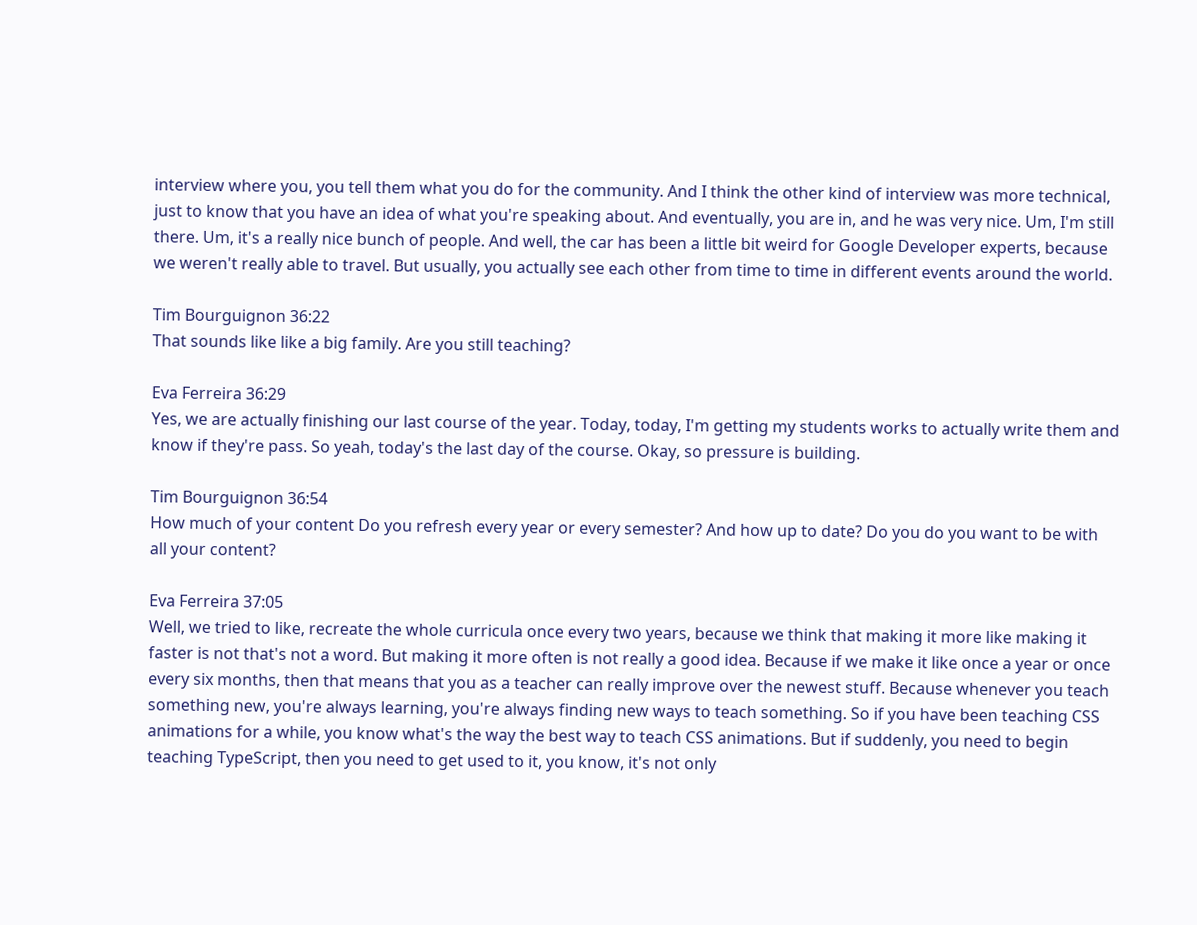interview where you, you tell them what you do for the community. And I think the other kind of interview was more technical, just to know that you have an idea of what you're speaking about. And eventually, you are in, and he was very nice. Um, I'm still there. Um, it's a really nice bunch of people. And well, the car has been a little bit weird for Google Developer experts, because we weren't really able to travel. But usually, you actually see each other from time to time in different events around the world.

Tim Bourguignon 36:22
That sounds like like a big family. Are you still teaching?

Eva Ferreira 36:29
Yes, we are actually finishing our last course of the year. Today, today, I'm getting my students works to actually write them and know if they're pass. So yeah, today's the last day of the course. Okay, so pressure is building.

Tim Bourguignon 36:54
How much of your content Do you refresh every year or every semester? And how up to date? Do you do you want to be with all your content?

Eva Ferreira 37:05
Well, we tried to like, recreate the whole curricula once every two years, because we think that making it more like making it faster is not that's not a word. But making it more often is not really a good idea. Because if we make it like once a year or once every six months, then that means that you as a teacher can really improve over the newest stuff. Because whenever you teach something new, you're always learning, you're always finding new ways to teach something. So if you have been teaching CSS animations for a while, you know what's the way the best way to teach CSS animations. But if suddenly, you need to begin teaching TypeScript, then you need to get used to it, you know, it's not only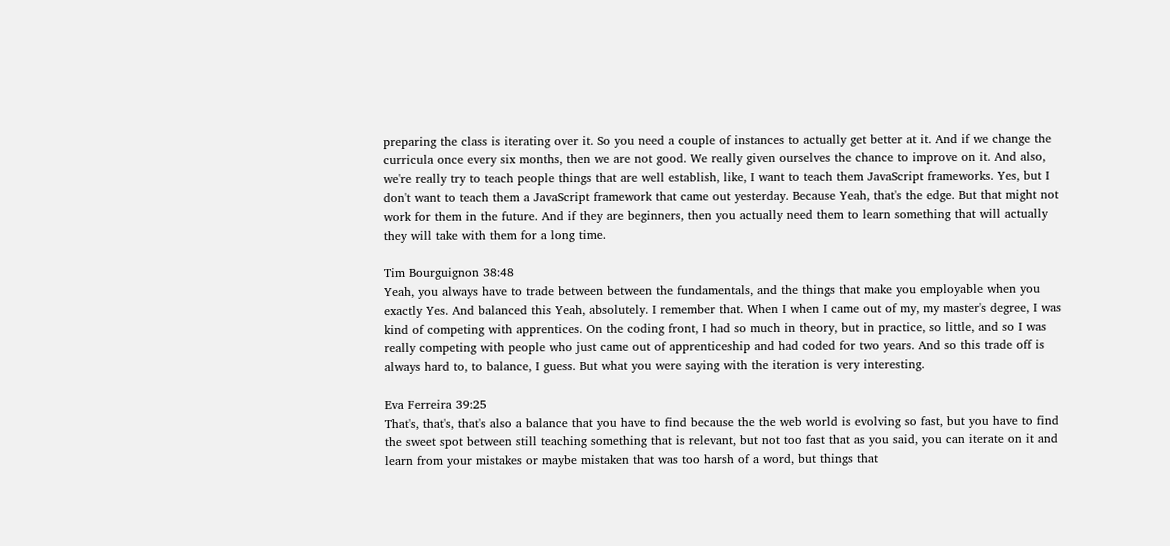preparing the class is iterating over it. So you need a couple of instances to actually get better at it. And if we change the curricula once every six months, then we are not good. We really given ourselves the chance to improve on it. And also, we're really try to teach people things that are well establish, like, I want to teach them JavaScript frameworks. Yes, but I don't want to teach them a JavaScript framework that came out yesterday. Because Yeah, that's the edge. But that might not work for them in the future. And if they are beginners, then you actually need them to learn something that will actually they will take with them for a long time.

Tim Bourguignon 38:48
Yeah, you always have to trade between between the fundamentals, and the things that make you employable when you exactly Yes. And balanced this Yeah, absolutely. I remember that. When I when I came out of my, my master's degree, I was kind of competing with apprentices. On the coding front, I had so much in theory, but in practice, so little, and so I was really competing with people who just came out of apprenticeship and had coded for two years. And so this trade off is always hard to, to balance, I guess. But what you were saying with the iteration is very interesting.

Eva Ferreira 39:25
That's, that's, that's also a balance that you have to find because the the web world is evolving so fast, but you have to find the sweet spot between still teaching something that is relevant, but not too fast that as you said, you can iterate on it and learn from your mistakes or maybe mistaken that was too harsh of a word, but things that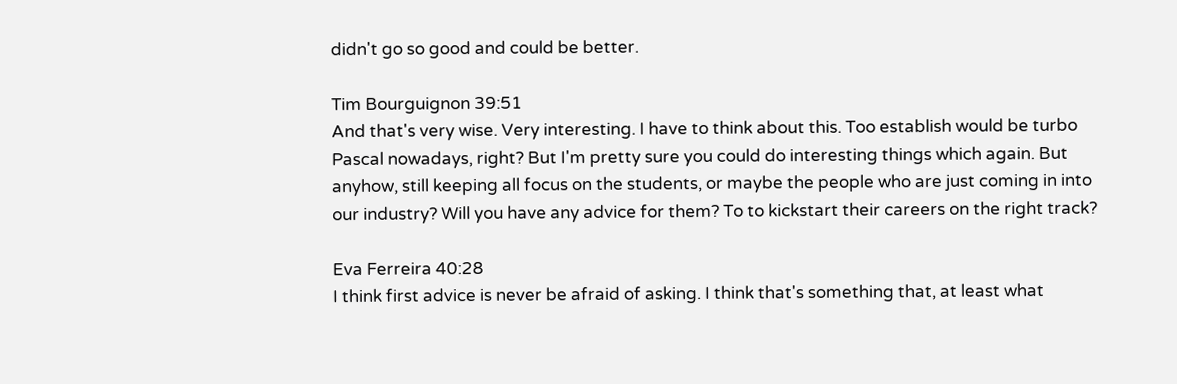didn't go so good and could be better.

Tim Bourguignon 39:51
And that's very wise. Very interesting. I have to think about this. Too establish would be turbo Pascal nowadays, right? But I'm pretty sure you could do interesting things which again. But anyhow, still keeping all focus on the students, or maybe the people who are just coming in into our industry? Will you have any advice for them? To to kickstart their careers on the right track?

Eva Ferreira 40:28
I think first advice is never be afraid of asking. I think that's something that, at least what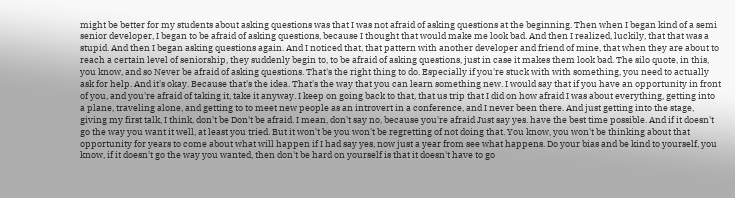might be better for my students about asking questions was that I was not afraid of asking questions at the beginning. Then when I began kind of a semi senior developer, I began to be afraid of asking questions, because I thought that would make me look bad. And then I realized, luckily, that that was a stupid. And then I began asking questions again. And I noticed that, that pattern with another developer and friend of mine, that when they are about to reach a certain level of seniorship, they suddenly begin to, to be afraid of asking questions, just in case it makes them look bad. The silo quote, in this, you know, and so Never be afraid of asking questions. That's the right thing to do. Especially if you're stuck with with something, you need to actually ask for help. And it's okay. Because that's the idea. That's the way that you can learn something new. I would say that if you have an opportunity in front of you, and you're afraid of taking it, take it anyway. I keep on going back to that, that us trip that I did on how afraid I was about everything, getting into a plane, traveling alone, and getting to to meet new people as an introvert in a conference, and I never been there. And just getting into the stage, giving my first talk, I think, don't be Don't be afraid. I mean, don't say no, because you're afraid Just say yes. have the best time possible. And if it doesn't go the way you want it well, at least you tried. But it won't be you won't be regretting of not doing that. You know, you won't be thinking about that opportunity for years to come about what will happen if I had say yes, now just a year from see what happens. Do your bias and be kind to yourself, you know, if it doesn't go the way you wanted, then don't be hard on yourself is that it doesn't have to go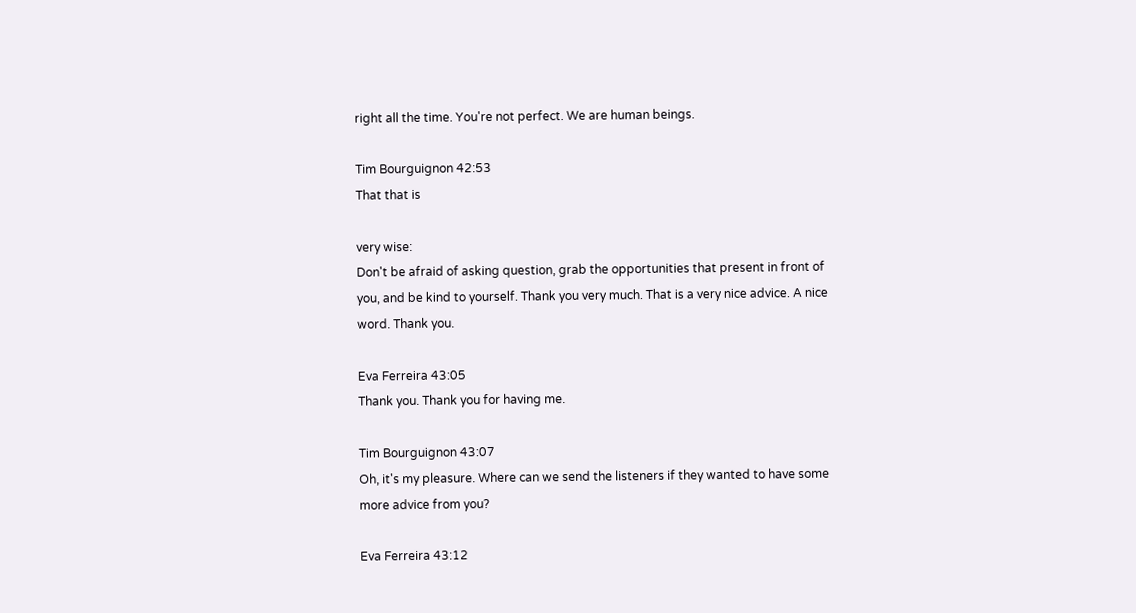right all the time. You're not perfect. We are human beings.

Tim Bourguignon 42:53
That that is

very wise:
Don't be afraid of asking question, grab the opportunities that present in front of you, and be kind to yourself. Thank you very much. That is a very nice advice. A nice word. Thank you.

Eva Ferreira 43:05
Thank you. Thank you for having me.

Tim Bourguignon 43:07
Oh, it's my pleasure. Where can we send the listeners if they wanted to have some more advice from you?

Eva Ferreira 43:12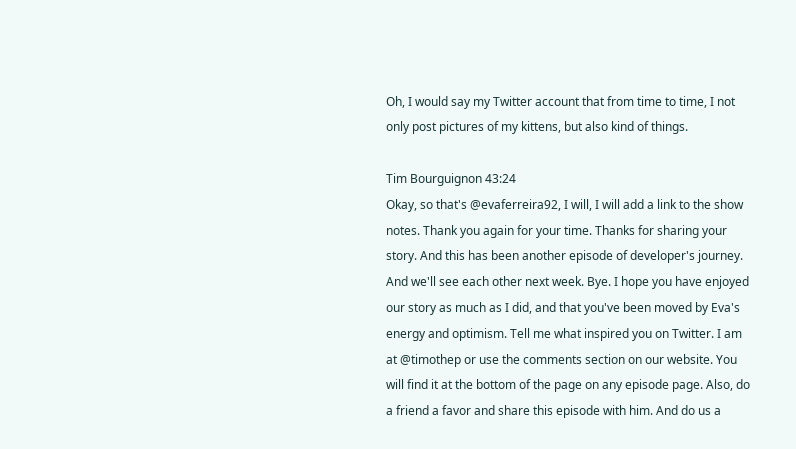Oh, I would say my Twitter account that from time to time, I not only post pictures of my kittens, but also kind of things.

Tim Bourguignon 43:24
Okay, so that's @evaferreira92, I will, I will add a link to the show notes. Thank you again for your time. Thanks for sharing your story. And this has been another episode of developer's journey. And we'll see each other next week. Bye. I hope you have enjoyed our story as much as I did, and that you've been moved by Eva's energy and optimism. Tell me what inspired you on Twitter. I am at @timothep or use the comments section on our website. You will find it at the bottom of the page on any episode page. Also, do a friend a favor and share this episode with him. And do us a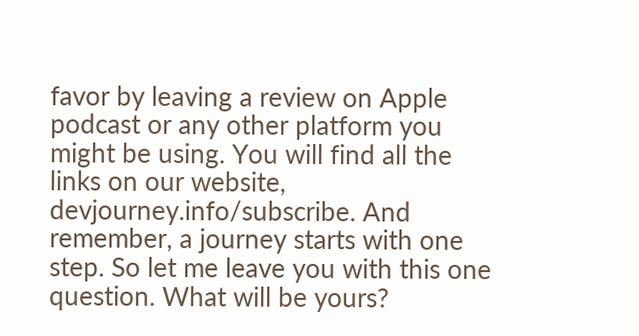favor by leaving a review on Apple podcast or any other platform you might be using. You will find all the links on our website, devjourney.info/subscribe. And remember, a journey starts with one step. So let me leave you with this one question. What will be yours?